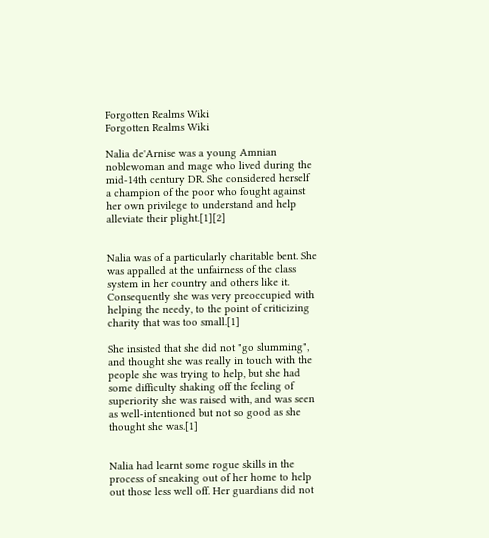Forgotten Realms Wiki
Forgotten Realms Wiki

Nalia de'Arnise was a young Amnian noblewoman and mage who lived during the mid-14th century DR. She considered herself a champion of the poor who fought against her own privilege to understand and help alleviate their plight.[1][2]


Nalia was of a particularly charitable bent. She was appalled at the unfairness of the class system in her country and others like it. Consequently she was very preoccupied with helping the needy, to the point of criticizing charity that was too small.[1]

She insisted that she did not "go slumming", and thought she was really in touch with the people she was trying to help, but she had some difficulty shaking off the feeling of superiority she was raised with, and was seen as well-intentioned but not so good as she thought she was.[1]


Nalia had learnt some rogue skills in the process of sneaking out of her home to help out those less well off. Her guardians did not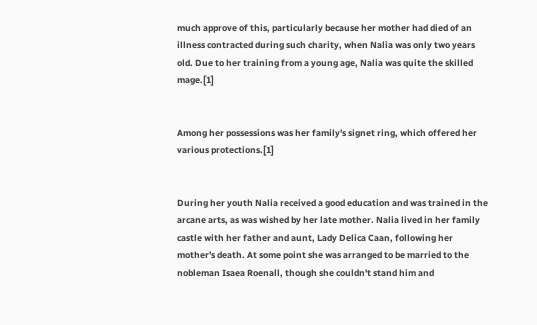much approve of this, particularly because her mother had died of an illness contracted during such charity, when Nalia was only two years old. Due to her training from a young age, Nalia was quite the skilled mage.[1]


Among her possessions was her family's signet ring, which offered her various protections.[1]


During her youth Nalia received a good education and was trained in the arcane arts, as was wished by her late mother. Nalia lived in her family castle with her father and aunt, Lady Delica Caan, following her mother's death. At some point she was arranged to be married to the nobleman Isaea Roenall, though she couldn't stand him and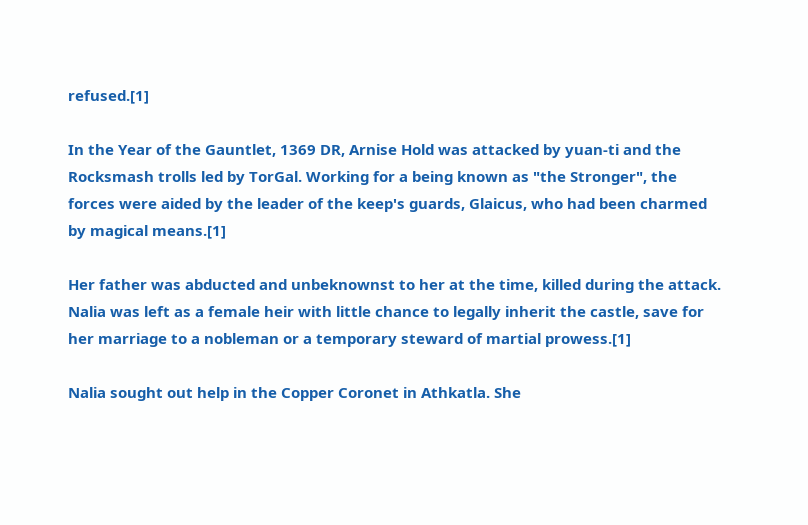refused.[1]

In the Year of the Gauntlet, 1369 DR, Arnise Hold was attacked by yuan-ti and the Rocksmash trolls led by TorGal. Working for a being known as "the Stronger", the forces were aided by the leader of the keep's guards, Glaicus, who had been charmed by magical means.[1]

Her father was abducted and unbeknownst to her at the time, killed during the attack. Nalia was left as a female heir with little chance to legally inherit the castle, save for her marriage to a nobleman or a temporary steward of martial prowess.[1]

Nalia sought out help in the Copper Coronet in Athkatla. She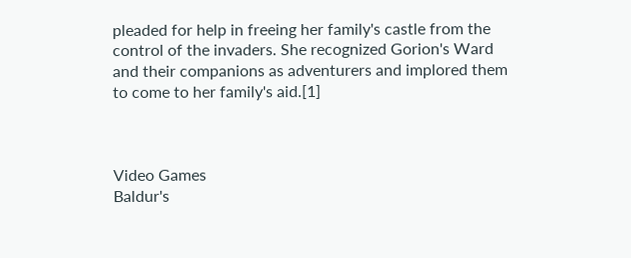pleaded for help in freeing her family's castle from the control of the invaders. She recognized Gorion's Ward and their companions as adventurers and implored them to come to her family's aid.[1]



Video Games
Baldur's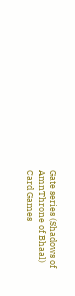Gate series (Shadows of AmnThrone of Bhaal)
Card Games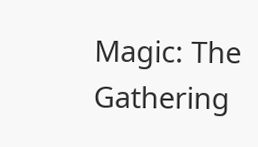Magic: The Gathering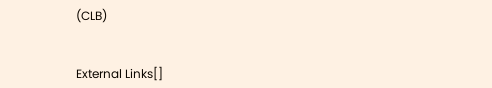(CLB)


External Links[]